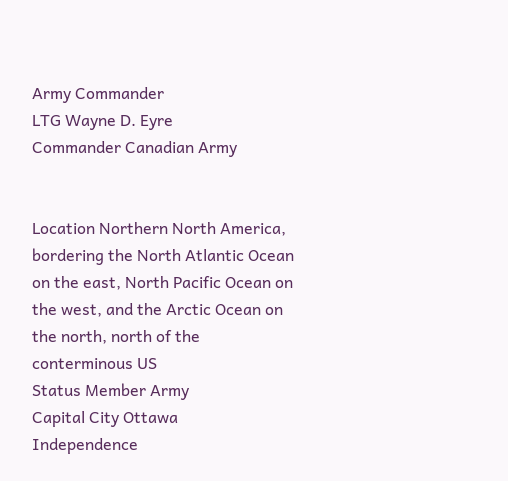Army Commander
LTG Wayne D. Eyre
Commander Canadian Army


Location Northern North America, bordering the North Atlantic Ocean on the east, North Pacific Ocean on the west, and the Arctic Ocean on the north, north of the conterminous US
Status Member Army
Capital City Ottawa
Independence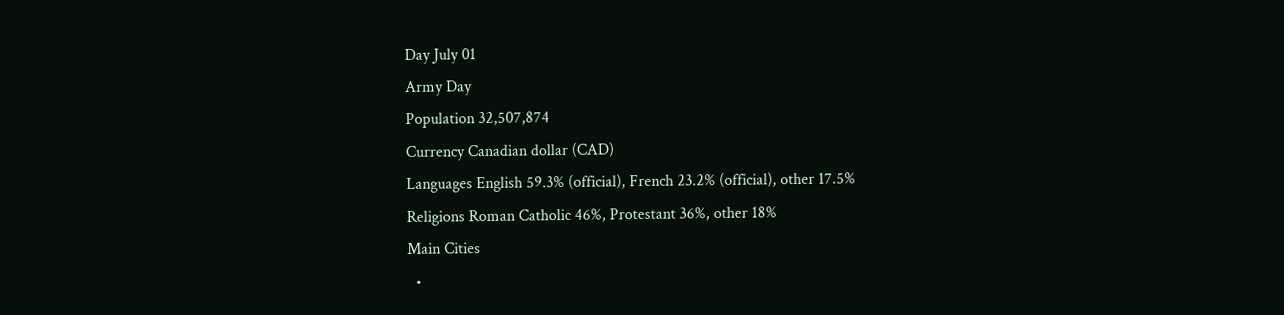Day July 01
Army Day
Population 32,507,874
Currency Canadian dollar (CAD)
Languages English 59.3% (official), French 23.2% (official), other 17.5%
Religions Roman Catholic 46%, Protestant 36%, other 18%
Main Cities
  •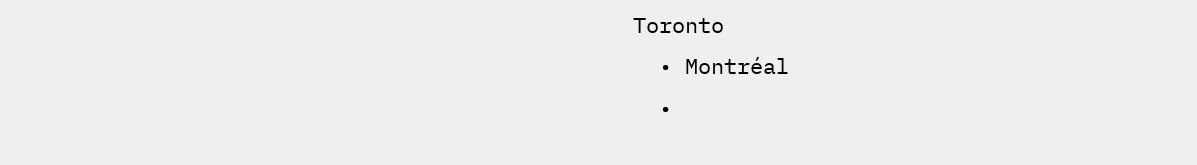Toronto
  • Montréal
  •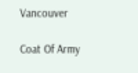Vancouver

Coat Of Army